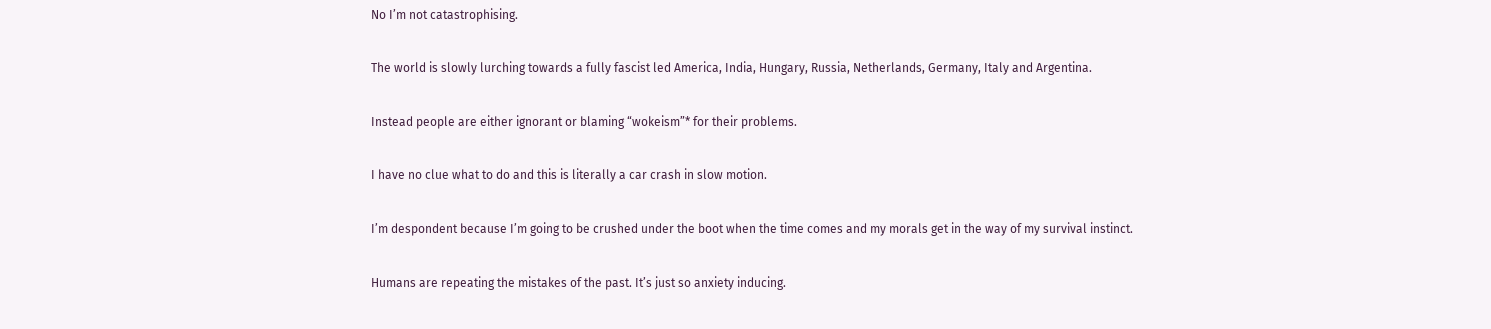No I’m not catastrophising.

The world is slowly lurching towards a fully fascist led America, India, Hungary, Russia, Netherlands, Germany, Italy and Argentina.

Instead people are either ignorant or blaming “wokeism”* for their problems.

I have no clue what to do and this is literally a car crash in slow motion.

I’m despondent because I’m going to be crushed under the boot when the time comes and my morals get in the way of my survival instinct.

Humans are repeating the mistakes of the past. It’s just so anxiety inducing.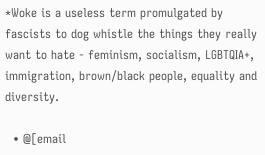*Woke is a useless term promulgated by fascists to dog whistle the things they really want to hate - feminism, socialism, LGBTQIA+, immigration, brown/black people, equality and diversity.

  • @[email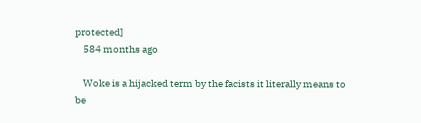protected]
    584 months ago

    Woke is a hijacked term by the facists it literally means to be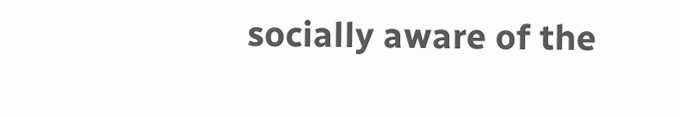socially aware of the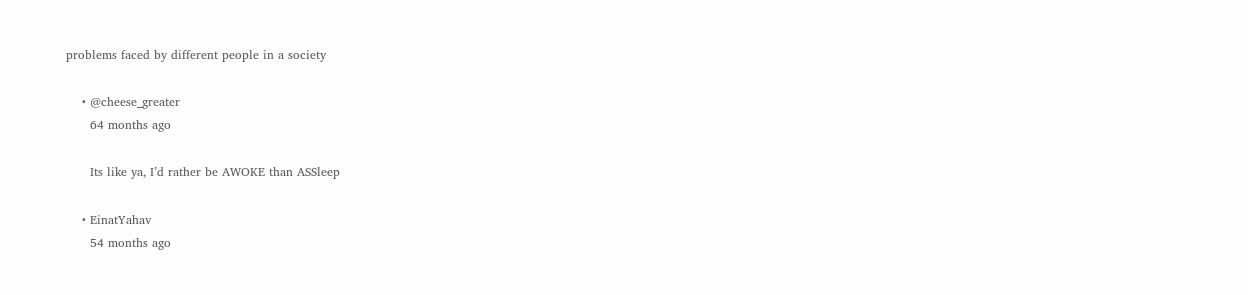problems faced by different people in a society

    • @cheese_greater
      64 months ago

      Its like ya, I’d rather be AWOKE than ASSleep

    • EinatYahav
      54 months ago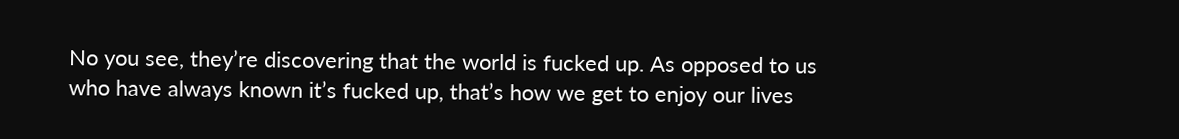No you see, they’re discovering that the world is fucked up. As opposed to us who have always known it’s fucked up, that’s how we get to enjoy our lives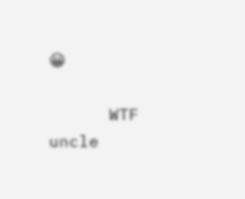😀

      WTF uncle